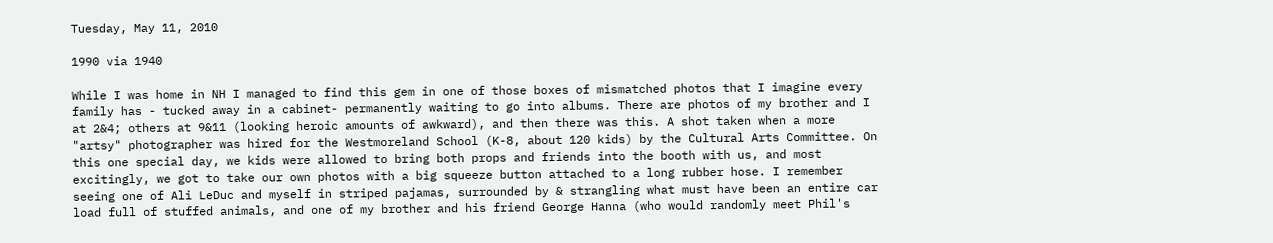Tuesday, May 11, 2010

1990 via 1940

While I was home in NH I managed to find this gem in one of those boxes of mismatched photos that I imagine every family has - tucked away in a cabinet- permanently waiting to go into albums. There are photos of my brother and I at 2&4; others at 9&11 (looking heroic amounts of awkward), and then there was this. A shot taken when a more "artsy" photographer was hired for the Westmoreland School (K-8, about 120 kids) by the Cultural Arts Committee. On this one special day, we kids were allowed to bring both props and friends into the booth with us, and most excitingly, we got to take our own photos with a big squeeze button attached to a long rubber hose. I remember seeing one of Ali LeDuc and myself in striped pajamas, surrounded by & strangling what must have been an entire car load full of stuffed animals, and one of my brother and his friend George Hanna (who would randomly meet Phil's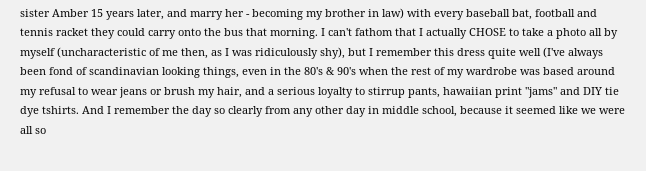sister Amber 15 years later, and marry her - becoming my brother in law) with every baseball bat, football and tennis racket they could carry onto the bus that morning. I can't fathom that I actually CHOSE to take a photo all by myself (uncharacteristic of me then, as I was ridiculously shy), but I remember this dress quite well (I've always been fond of scandinavian looking things, even in the 80's & 90's when the rest of my wardrobe was based around my refusal to wear jeans or brush my hair, and a serious loyalty to stirrup pants, hawaiian print "jams" and DIY tie dye tshirts. And I remember the day so clearly from any other day in middle school, because it seemed like we were all so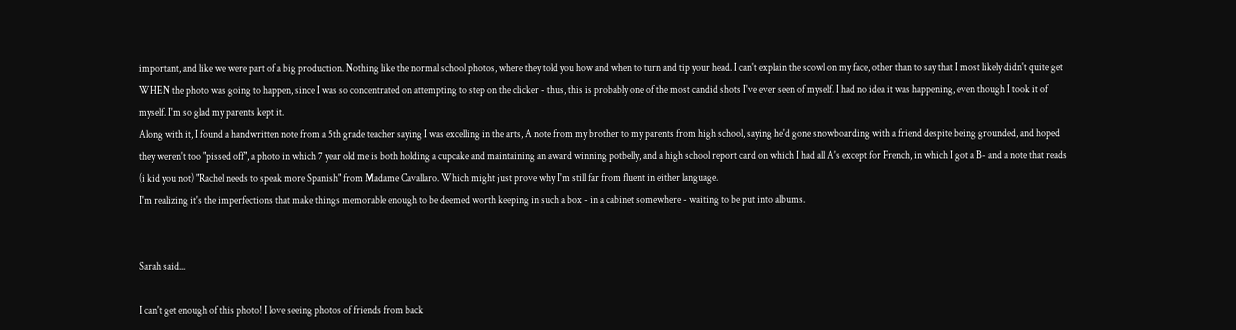important, and like we were part of a big production. Nothing like the normal school photos, where they told you how and when to turn and tip your head. I can't explain the scowl on my face, other than to say that I most likely didn't quite get WHEN the photo was going to happen, since I was so concentrated on attempting to step on the clicker - thus, this is probably one of the most candid shots I've ever seen of myself. I had no idea it was happening, even though I took it of myself. I'm so glad my parents kept it.
Along with it, I found a handwritten note from a 5th grade teacher saying I was excelling in the arts, A note from my brother to my parents from high school, saying he'd gone snowboarding with a friend despite being grounded, and hoped they weren't too "pissed off", a photo in which 7 year old me is both holding a cupcake and maintaining an award winning potbelly, and a high school report card on which I had all A's except for French, in which I got a B- and a note that reads (i kid you not) "Rachel needs to speak more Spanish" from Madame Cavallaro. Which might just prove why I'm still far from fluent in either language.
I'm realizing it's the imperfections that make things memorable enough to be deemed worth keeping in such a box - in a cabinet somewhere - waiting to be put into albums.


Sarah said...

I can't get enough of this photo! I love seeing photos of friends from back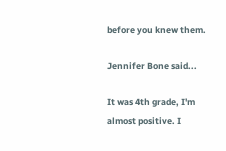before you knew them.

Jennifer Bone said...

It was 4th grade, I'm almost positive. I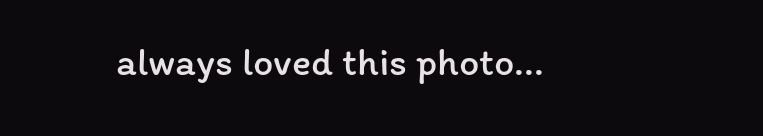always loved this photo...